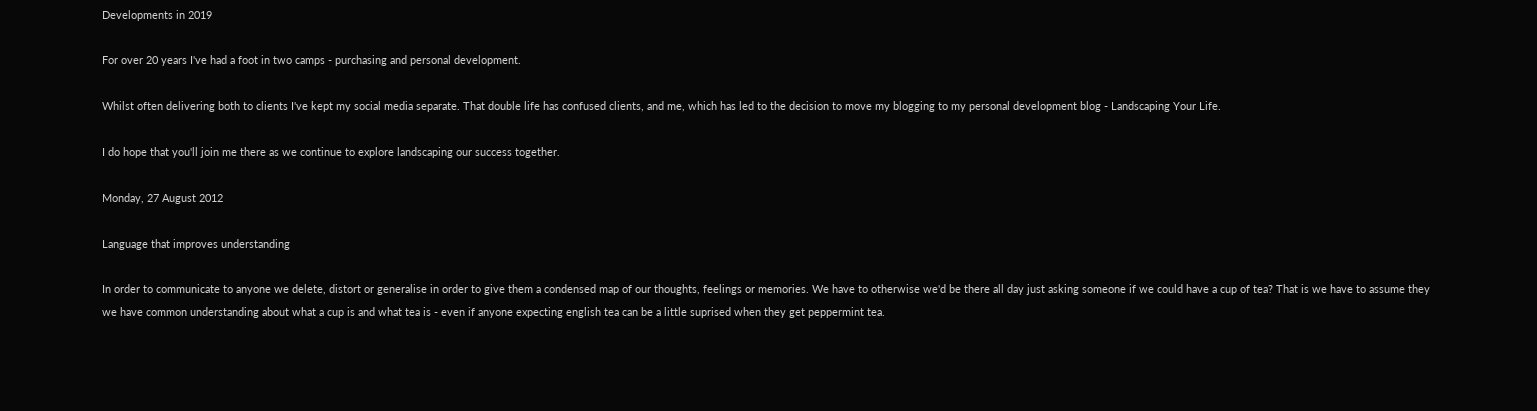Developments in 2019

For over 20 years I've had a foot in two camps - purchasing and personal development.

Whilst often delivering both to clients I've kept my social media separate. That double life has confused clients, and me, which has led to the decision to move my blogging to my personal development blog - Landscaping Your Life.

I do hope that you'll join me there as we continue to explore landscaping our success together.

Monday, 27 August 2012

Language that improves understanding

In order to communicate to anyone we delete, distort or generalise in order to give them a condensed map of our thoughts, feelings or memories. We have to otherwise we'd be there all day just asking someone if we could have a cup of tea? That is we have to assume they we have common understanding about what a cup is and what tea is - even if anyone expecting english tea can be a little suprised when they get peppermint tea.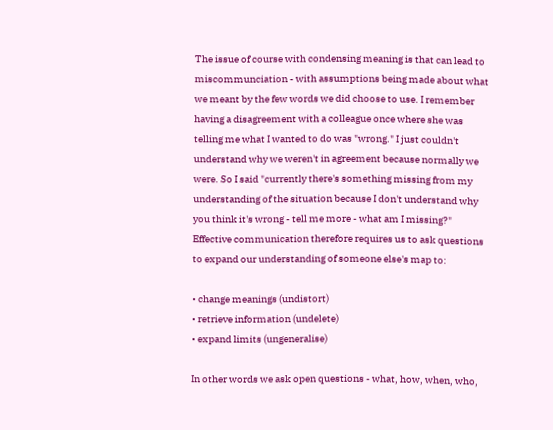The issue of course with condensing meaning is that can lead to miscommunciation - with assumptions being made about what we meant by the few words we did choose to use. I remember having a disagreement with a colleague once where she was telling me what I wanted to do was "wrong." I just couldn't understand why we weren't in agreement because normally we were. So I said "currently there's something missing from my understanding of the situation because I don't understand why you think it's wrong - tell me more - what am I missing?"
Effective communication therefore requires us to ask questions to expand our understanding of someone else's map to:

• change meanings (undistort)
• retrieve information (undelete)
• expand limits (ungeneralise)

In other words we ask open questions - what, how, when, who,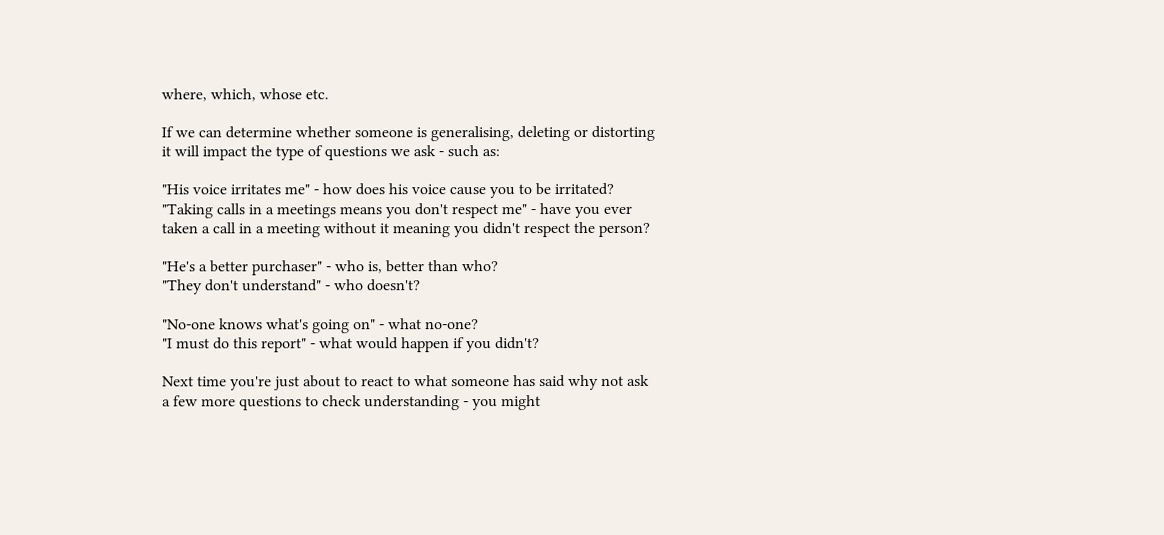where, which, whose etc.

If we can determine whether someone is generalising, deleting or distorting it will impact the type of questions we ask - such as:

"His voice irritates me" - how does his voice cause you to be irritated?
"Taking calls in a meetings means you don't respect me" - have you ever taken a call in a meeting without it meaning you didn't respect the person?

"He's a better purchaser" - who is, better than who?
"They don't understand" - who doesn't?

"No-one knows what's going on" - what no-one?
"I must do this report" - what would happen if you didn't?

Next time you're just about to react to what someone has said why not ask a few more questions to check understanding - you might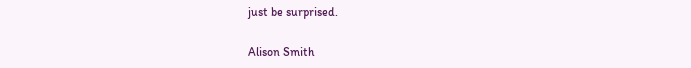just be surprised.

Alison Smith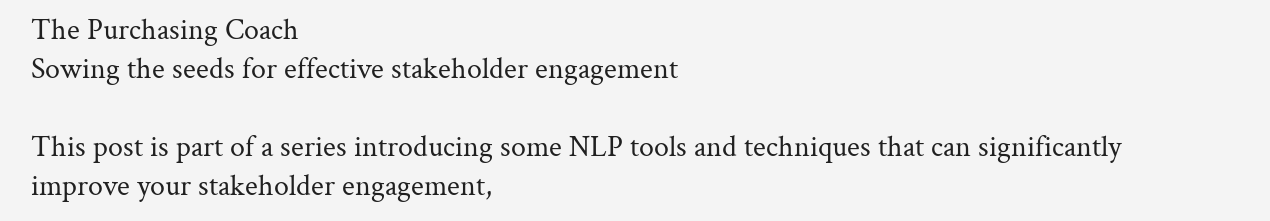The Purchasing Coach
Sowing the seeds for effective stakeholder engagement

This post is part of a series introducing some NLP tools and techniques that can significantly improve your stakeholder engagement,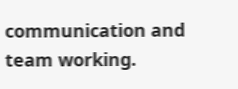communication and team working.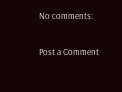No comments:

Post a Comment